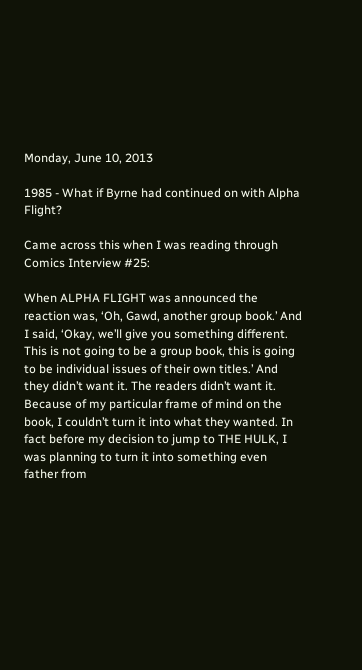Monday, June 10, 2013

1985 - What if Byrne had continued on with Alpha Flight?

Came across this when I was reading through Comics Interview #25:

When ALPHA FLIGHT was announced the reaction was, ‘Oh, Gawd, another group book.’ And I said, ‘Okay, we’ll give you something different. This is not going to be a group book, this is going to be individual issues of their own titles.’ And they didn’t want it. The readers didn’t want it. Because of my particular frame of mind on the book, I couldn’t turn it into what they wanted. In fact before my decision to jump to THE HULK, I was planning to turn it into something even father from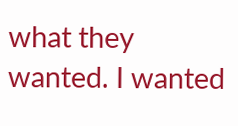what they wanted. I wanted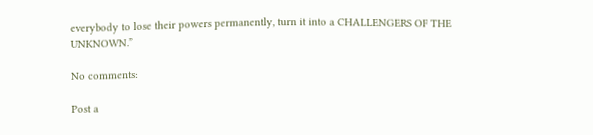everybody to lose their powers permanently, turn it into a CHALLENGERS OF THE UNKNOWN.”

No comments:

Post a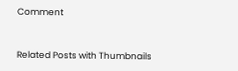Comment


Related Posts with Thumbnails